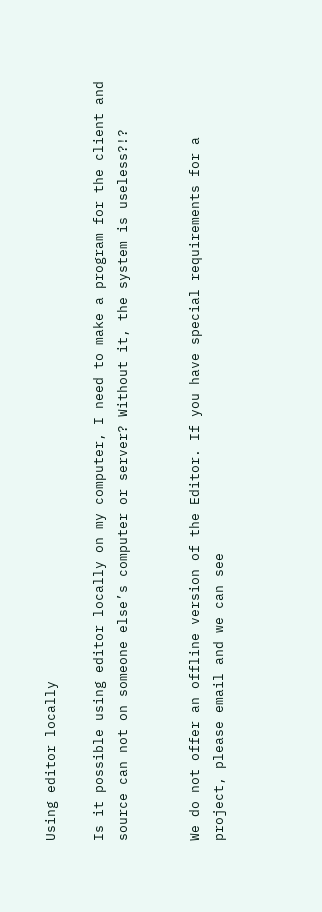Using editor locally

Is it possible using editor locally on my computer, I need to make a program for the client and source can not on someone else’s computer or server? Without it, the system is useless?!?


We do not offer an offline version of the Editor. If you have special requirements for a project, please email and we can see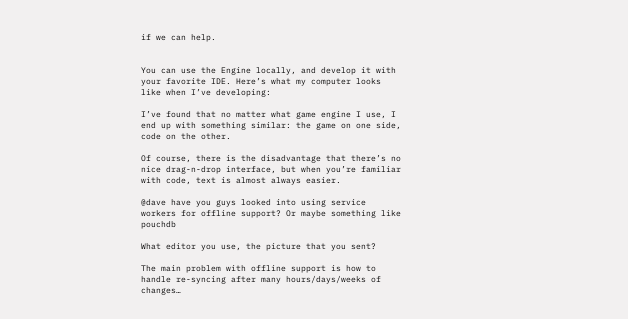if we can help.


You can use the Engine locally, and develop it with your favorite IDE. Here’s what my computer looks like when I’ve developing:

I’ve found that no matter what game engine I use, I end up with something similar: the game on one side, code on the other.

Of course, there is the disadvantage that there’s no nice drag-n-drop interface, but when you’re familiar with code, text is almost always easier.

@dave have you guys looked into using service workers for offline support? Or maybe something like pouchdb

What editor you use, the picture that you sent?

The main problem with offline support is how to handle re-syncing after many hours/days/weeks of changes…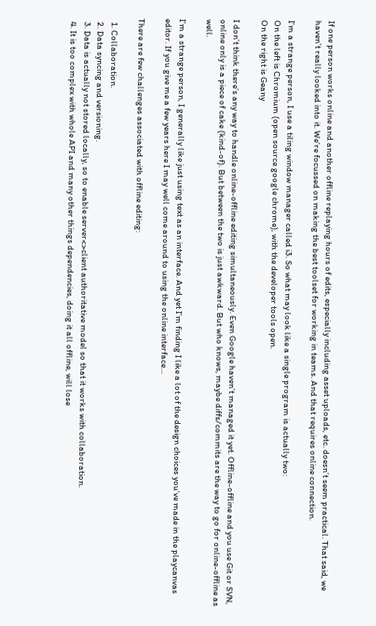If one person works online and another offline replaying hours of edits, especially including asset uploads, etc. doesn’t seem practical. That said, we haven’t really looked into it. We’re focussed on making the best toolset for working in teams. And that requires online connection.

I’m a strange person, I use a tiling window manager called i3. So what may look like a single program is actually two:
On the left is Chromium (open source google chrome), with the developer tools open.
On the right is Geany

I don’t think there’s any way to handle online-offline editing simultaneously. Even Google haven’t managed it yet. Offline-offline and you use Git or SVN, online only is a piece of cake (kind-of). But between the two is just awkward. But who knows, maybe diffs/commits are the way to go for online-offline as well.

I’m a strange person, I generally like just using text as an interface. And yet I’m finding I like a lot of the design choices you’ve made in the playcanvas editor. If you give me a few years here I may well come around to using the online interface…

There are few challenges associated with offline editing:

  1. Collaboration.
  2. Data syncing and versioning.
  3. Data is actually not stored locally, so to enable server<>client authoritative model so that it works with collaboration.
  4. It is too complex with whole API and many other things dependencies, doing it all offline, will lose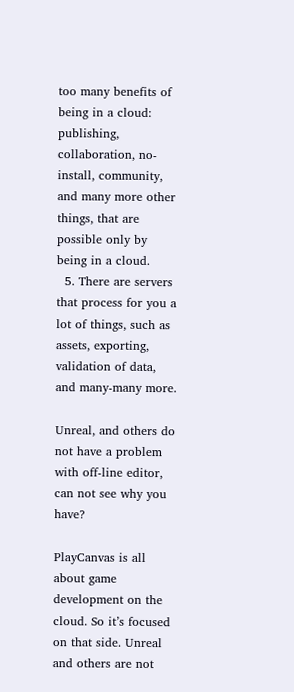too many benefits of being in a cloud: publishing, collaboration, no-install, community, and many more other things, that are possible only by being in a cloud.
  5. There are servers that process for you a lot of things, such as assets, exporting, validation of data, and many-many more.

Unreal, and others do not have a problem with off-line editor, can not see why you have?

PlayCanvas is all about game development on the cloud. So it’s focused on that side. Unreal and others are not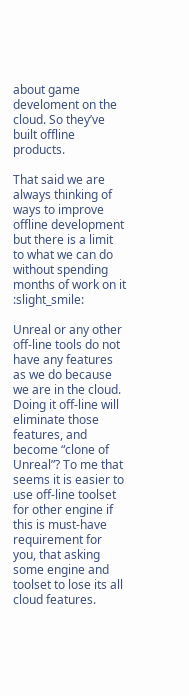about game develoment on the cloud. So they’ve built offline products.

That said we are always thinking of ways to improve offline development but there is a limit to what we can do without spending months of work on it :slight_smile:

Unreal or any other off-line tools do not have any features as we do because we are in the cloud.
Doing it off-line will eliminate those features, and become “clone of Unreal”? To me that seems it is easier to use off-line toolset for other engine if this is must-have requirement for you, that asking some engine and toolset to lose its all cloud features.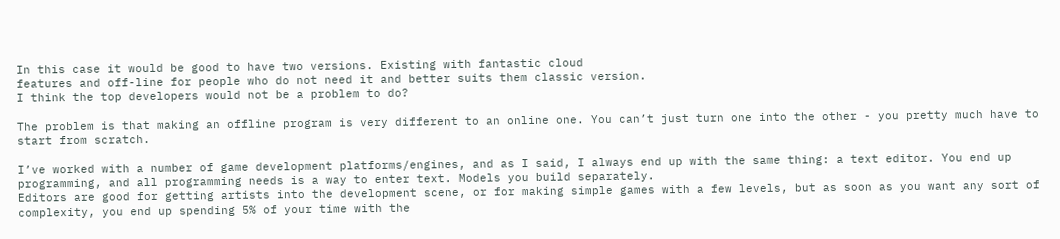In this case it would be good to have two versions. Existing with fantastic cloud
features and off-line for people who do not need it and better suits them classic version.
I think the top developers would not be a problem to do?

The problem is that making an offline program is very different to an online one. You can’t just turn one into the other - you pretty much have to start from scratch.

I’ve worked with a number of game development platforms/engines, and as I said, I always end up with the same thing: a text editor. You end up programming, and all programming needs is a way to enter text. Models you build separately.
Editors are good for getting artists into the development scene, or for making simple games with a few levels, but as soon as you want any sort of complexity, you end up spending 5% of your time with the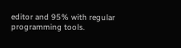editor and 95% with regular programming tools.